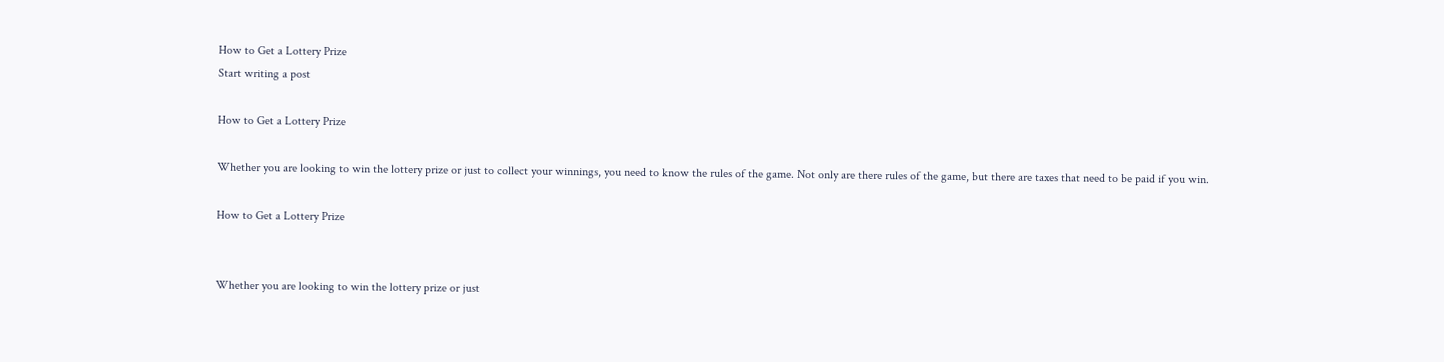How to Get a Lottery Prize
Start writing a post

How to Get a Lottery Prize

Whether you are looking to win the lottery prize or just to collect your winnings, you need to know the rules of the game. Not only are there rules of the game, but there are taxes that need to be paid if you win.

How to Get a Lottery Prize


Whether you are looking to win the lottery prize or just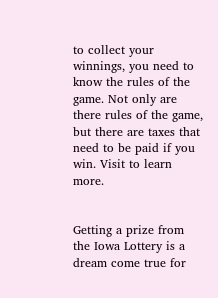to collect your winnings, you need to know the rules of the game. Not only are there rules of the game, but there are taxes that need to be paid if you win. Visit to learn more.


Getting a prize from the Iowa Lottery is a dream come true for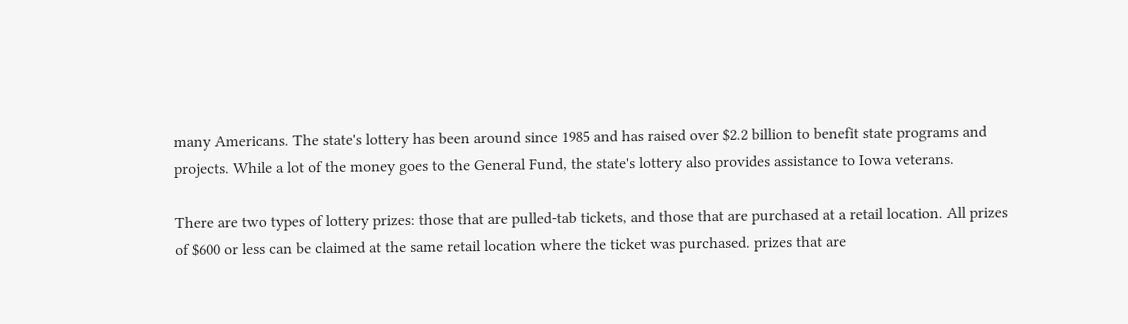many Americans. The state's lottery has been around since 1985 and has raised over $2.2 billion to benefit state programs and projects. While a lot of the money goes to the General Fund, the state's lottery also provides assistance to Iowa veterans.

There are two types of lottery prizes: those that are pulled-tab tickets, and those that are purchased at a retail location. All prizes of $600 or less can be claimed at the same retail location where the ticket was purchased. prizes that are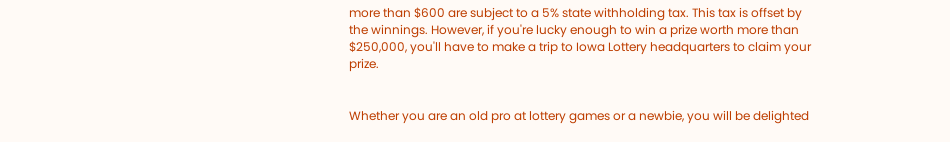more than $600 are subject to a 5% state withholding tax. This tax is offset by the winnings. However, if you're lucky enough to win a prize worth more than $250,000, you'll have to make a trip to Iowa Lottery headquarters to claim your prize.


Whether you are an old pro at lottery games or a newbie, you will be delighted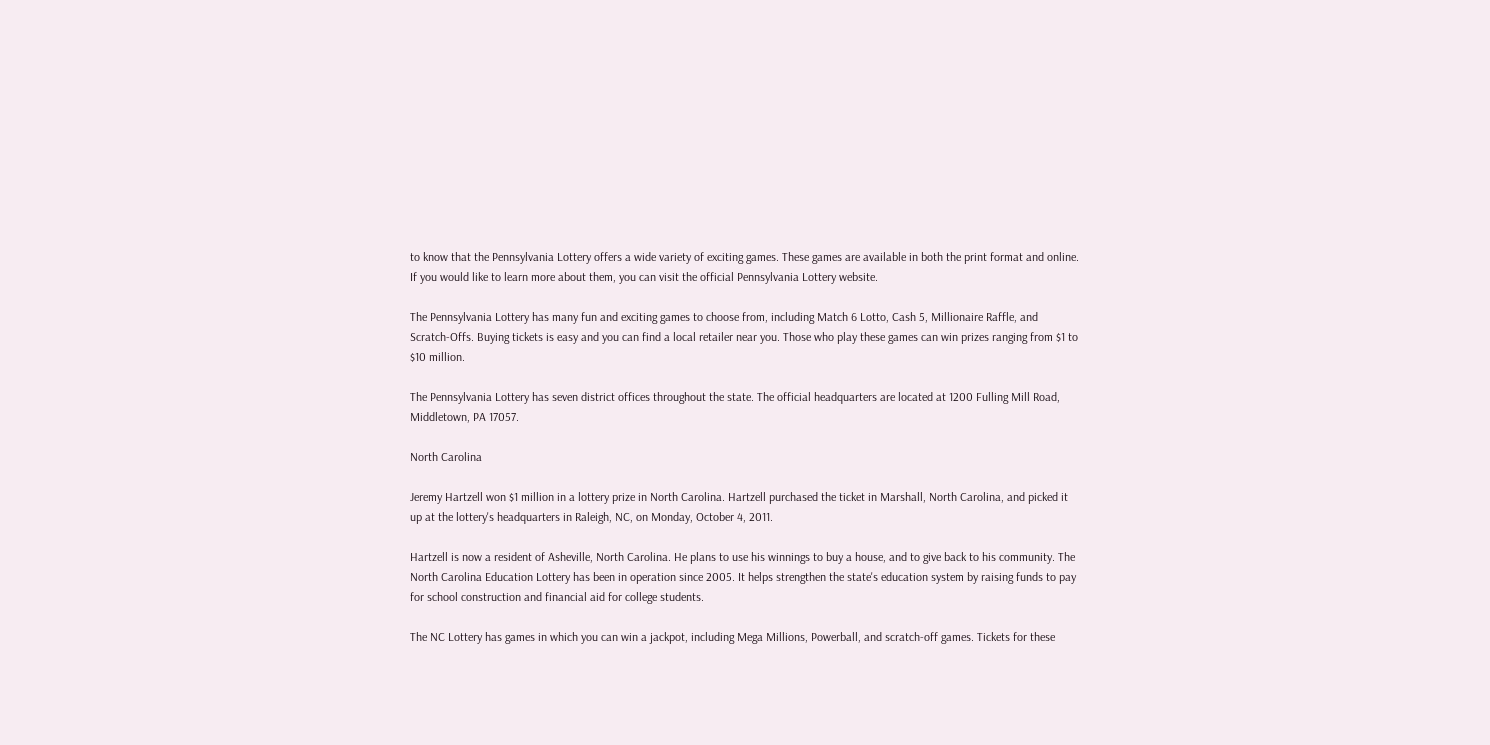to know that the Pennsylvania Lottery offers a wide variety of exciting games. These games are available in both the print format and online. If you would like to learn more about them, you can visit the official Pennsylvania Lottery website.

The Pennsylvania Lottery has many fun and exciting games to choose from, including Match 6 Lotto, Cash 5, Millionaire Raffle, and Scratch-Offs. Buying tickets is easy and you can find a local retailer near you. Those who play these games can win prizes ranging from $1 to $10 million.

The Pennsylvania Lottery has seven district offices throughout the state. The official headquarters are located at 1200 Fulling Mill Road, Middletown, PA 17057.

North Carolina

Jeremy Hartzell won $1 million in a lottery prize in North Carolina. Hartzell purchased the ticket in Marshall, North Carolina, and picked it up at the lottery's headquarters in Raleigh, NC, on Monday, October 4, 2011.

Hartzell is now a resident of Asheville, North Carolina. He plans to use his winnings to buy a house, and to give back to his community. The North Carolina Education Lottery has been in operation since 2005. It helps strengthen the state's education system by raising funds to pay for school construction and financial aid for college students.

The NC Lottery has games in which you can win a jackpot, including Mega Millions, Powerball, and scratch-off games. Tickets for these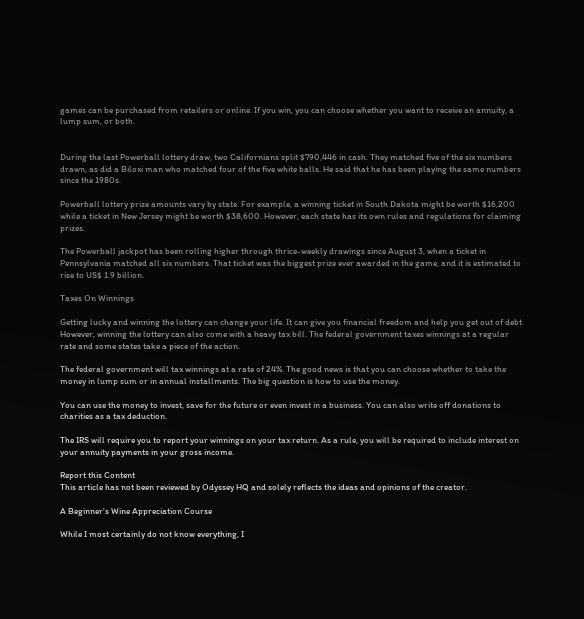games can be purchased from retailers or online. If you win, you can choose whether you want to receive an annuity, a lump sum, or both.


During the last Powerball lottery draw, two Californians split $790,446 in cash. They matched five of the six numbers drawn, as did a Biloxi man who matched four of the five white balls. He said that he has been playing the same numbers since the 1980s.

Powerball lottery prize amounts vary by state. For example, a winning ticket in South Dakota might be worth $16,200 while a ticket in New Jersey might be worth $38,600. However, each state has its own rules and regulations for claiming prizes.

The Powerball jackpot has been rolling higher through thrice-weekly drawings since August 3, when a ticket in Pennsylvania matched all six numbers. That ticket was the biggest prize ever awarded in the game, and it is estimated to rise to US$ 1.9 billion.

Taxes On Winnings

Getting lucky and winning the lottery can change your life. It can give you financial freedom and help you get out of debt. However, winning the lottery can also come with a heavy tax bill. The federal government taxes winnings at a regular rate and some states take a piece of the action.

The federal government will tax winnings at a rate of 24%. The good news is that you can choose whether to take the money in lump sum or in annual installments. The big question is how to use the money.

You can use the money to invest, save for the future or even invest in a business. You can also write off donations to charities as a tax deduction.

The IRS will require you to report your winnings on your tax return. As a rule, you will be required to include interest on your annuity payments in your gross income.

Report this Content
This article has not been reviewed by Odyssey HQ and solely reflects the ideas and opinions of the creator.

A Beginner's Wine Appreciation Course

While I most certainly do not know everything, I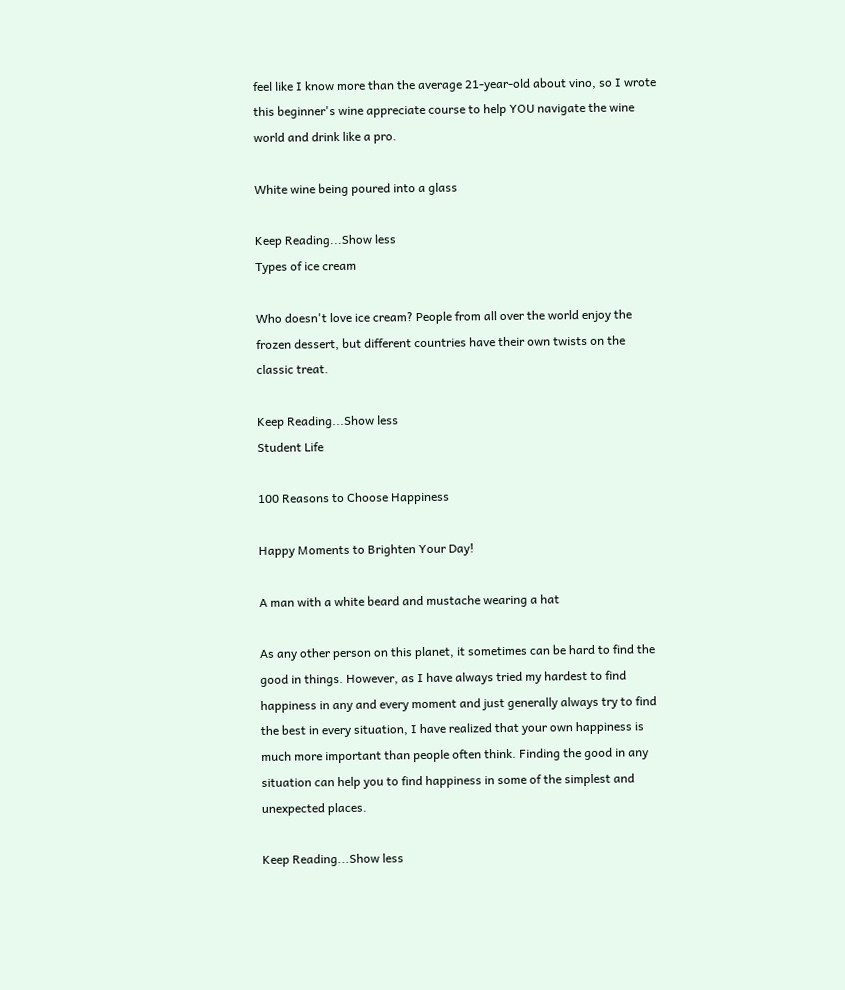feel like I know more than the average 21-year-old about vino, so I wrote this beginner's wine appreciate course to help YOU navigate the wine world and drink like a pro.

White wine being poured into a glass

Keep Reading...Show less
Types of ice cream

Who doesn't love ice cream? People from all over the world enjoy the frozen dessert, but different countries have their own twists on the classic treat.

Keep Reading...Show less
Student Life

100 Reasons to Choose Happiness

Happy Moments to Brighten Your Day!

A man with a white beard and mustache wearing a hat

As any other person on this planet, it sometimes can be hard to find the good in things. However, as I have always tried my hardest to find happiness in any and every moment and just generally always try to find the best in every situation, I have realized that your own happiness is much more important than people often think. Finding the good in any situation can help you to find happiness in some of the simplest and unexpected places.

Keep Reading...Show less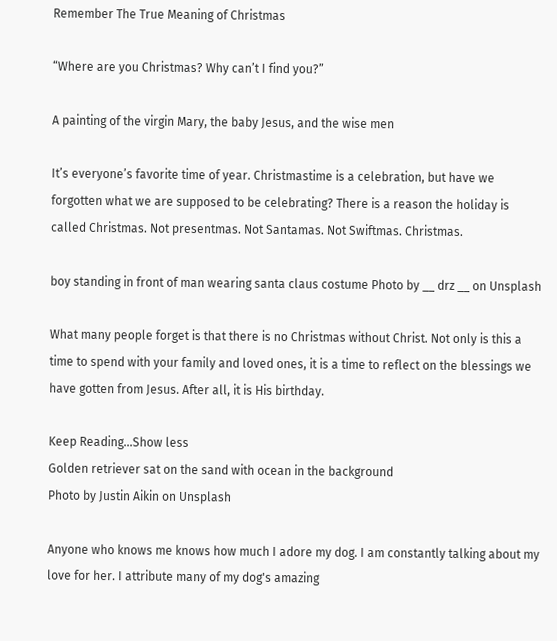Remember The True Meaning of Christmas

“Where are you Christmas? Why can’t I find you?”

A painting of the virgin Mary, the baby Jesus, and the wise men

It’s everyone’s favorite time of year. Christmastime is a celebration, but have we forgotten what we are supposed to be celebrating? There is a reason the holiday is called Christmas. Not presentmas. Not Santamas. Not Swiftmas. Christmas.

boy standing in front of man wearing santa claus costume Photo by __ drz __ on Unsplash

What many people forget is that there is no Christmas without Christ. Not only is this a time to spend with your family and loved ones, it is a time to reflect on the blessings we have gotten from Jesus. After all, it is His birthday.

Keep Reading...Show less
Golden retriever sat on the sand with ocean in the background
Photo by Justin Aikin on Unsplash

Anyone who knows me knows how much I adore my dog. I am constantly talking about my love for her. I attribute many of my dog's amazing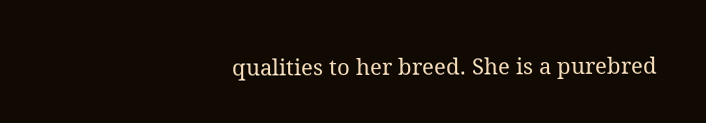qualities to her breed. She is a purebred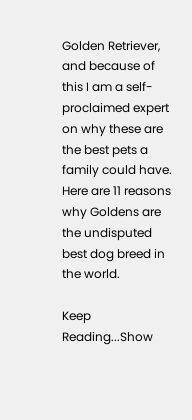Golden Retriever, and because of this I am a self-proclaimed expert on why these are the best pets a family could have. Here are 11 reasons why Goldens are the undisputed best dog breed in the world.

Keep Reading...Show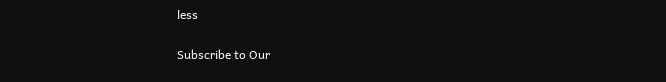less

Subscribe to Our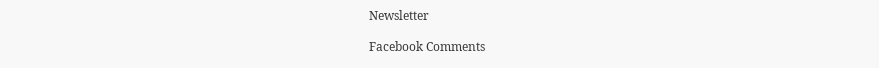Newsletter

Facebook Comments